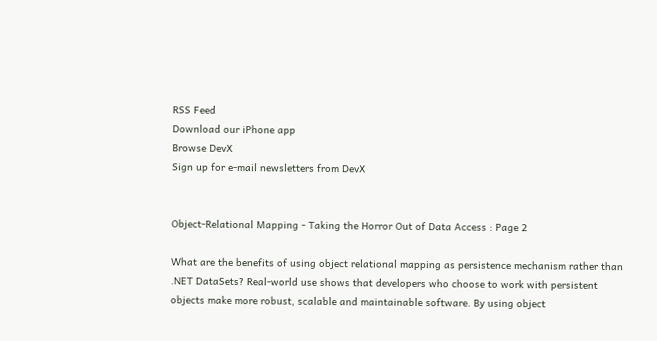RSS Feed
Download our iPhone app
Browse DevX
Sign up for e-mail newsletters from DevX


Object-Relational Mapping - Taking the Horror Out of Data Access : Page 2

What are the benefits of using object relational mapping as persistence mechanism rather than .NET DataSets? Real-world use shows that developers who choose to work with persistent objects make more robust, scalable and maintainable software. By using object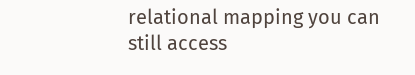relational mapping you can still access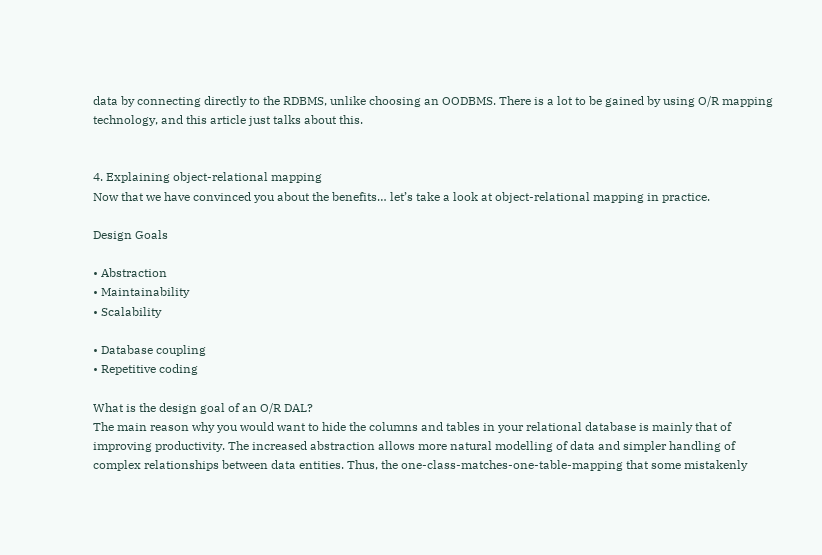data by connecting directly to the RDBMS, unlike choosing an OODBMS. There is a lot to be gained by using O/R mapping technology, and this article just talks about this.


4. Explaining object-relational mapping
Now that we have convinced you about the benefits… let’s take a look at object-relational mapping in practice.

Design Goals

• Abstraction
• Maintainability
• Scalability

• Database coupling
• Repetitive coding

What is the design goal of an O/R DAL?
The main reason why you would want to hide the columns and tables in your relational database is mainly that of improving productivity. The increased abstraction allows more natural modelling of data and simpler handling of complex relationships between data entities. Thus, the one-class-matches-one-table-mapping that some mistakenly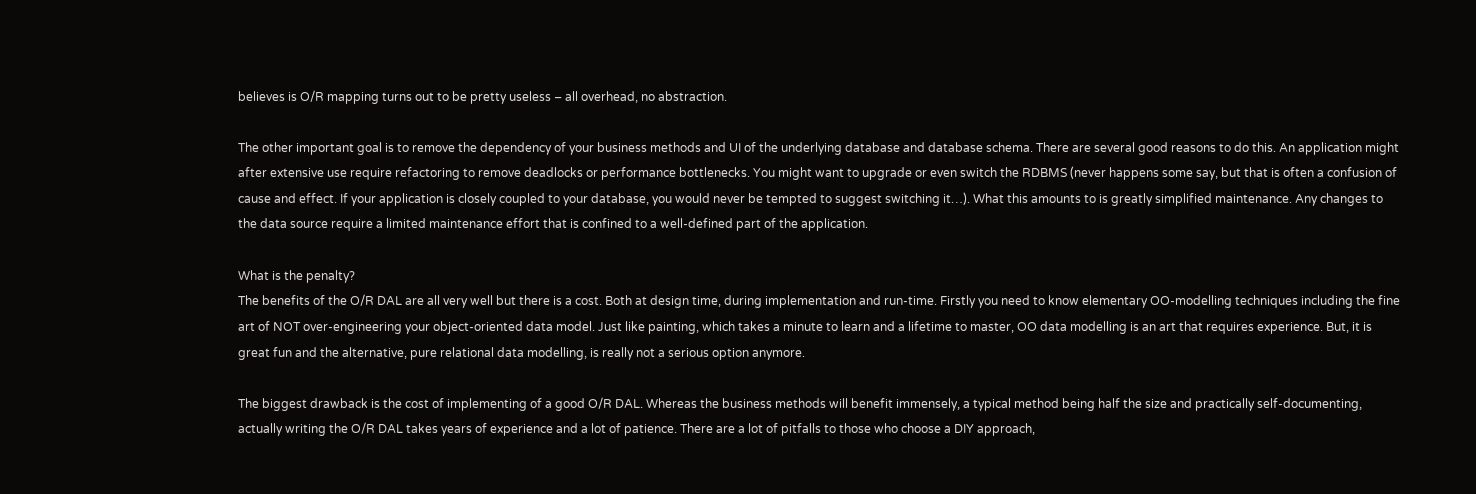believes is O/R mapping turns out to be pretty useless – all overhead, no abstraction.

The other important goal is to remove the dependency of your business methods and UI of the underlying database and database schema. There are several good reasons to do this. An application might after extensive use require refactoring to remove deadlocks or performance bottlenecks. You might want to upgrade or even switch the RDBMS (never happens some say, but that is often a confusion of cause and effect. If your application is closely coupled to your database, you would never be tempted to suggest switching it…). What this amounts to is greatly simplified maintenance. Any changes to the data source require a limited maintenance effort that is confined to a well-defined part of the application.

What is the penalty?
The benefits of the O/R DAL are all very well but there is a cost. Both at design time, during implementation and run-time. Firstly you need to know elementary OO-modelling techniques including the fine art of NOT over-engineering your object-oriented data model. Just like painting, which takes a minute to learn and a lifetime to master, OO data modelling is an art that requires experience. But, it is great fun and the alternative, pure relational data modelling, is really not a serious option anymore.

The biggest drawback is the cost of implementing of a good O/R DAL. Whereas the business methods will benefit immensely, a typical method being half the size and practically self-documenting, actually writing the O/R DAL takes years of experience and a lot of patience. There are a lot of pitfalls to those who choose a DIY approach,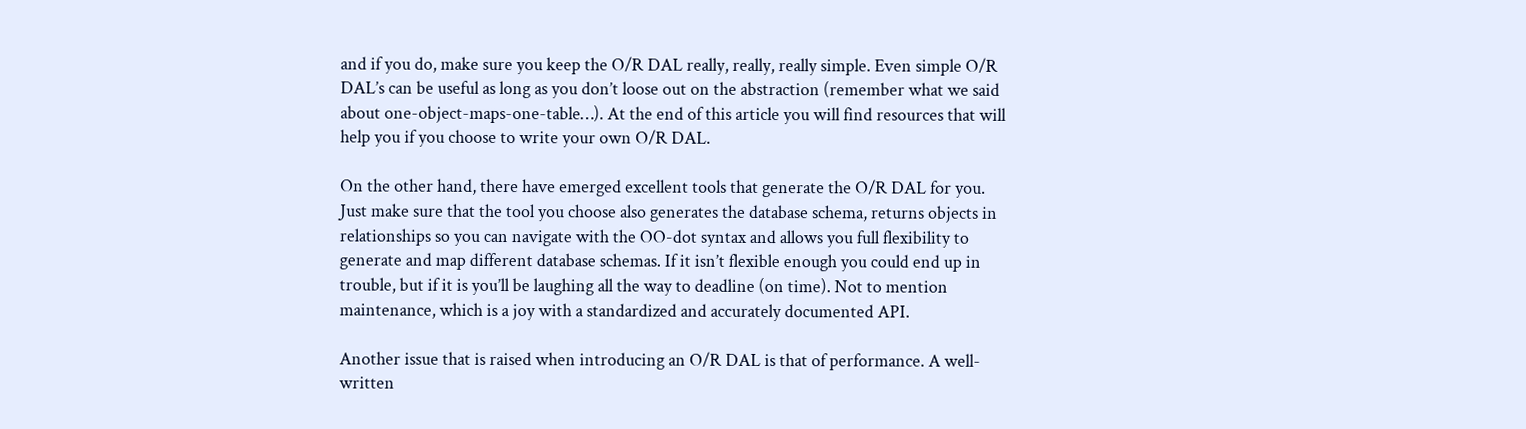and if you do, make sure you keep the O/R DAL really, really, really simple. Even simple O/R DAL’s can be useful as long as you don’t loose out on the abstraction (remember what we said about one-object-maps-one-table…). At the end of this article you will find resources that will help you if you choose to write your own O/R DAL.

On the other hand, there have emerged excellent tools that generate the O/R DAL for you. Just make sure that the tool you choose also generates the database schema, returns objects in relationships so you can navigate with the OO-dot syntax and allows you full flexibility to generate and map different database schemas. If it isn’t flexible enough you could end up in trouble, but if it is you’ll be laughing all the way to deadline (on time). Not to mention maintenance, which is a joy with a standardized and accurately documented API.

Another issue that is raised when introducing an O/R DAL is that of performance. A well-written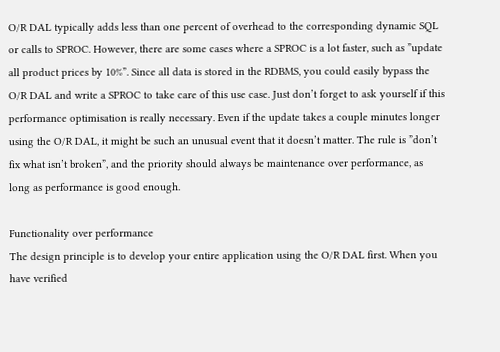O/R DAL typically adds less than one percent of overhead to the corresponding dynamic SQL or calls to SPROC. However, there are some cases where a SPROC is a lot faster, such as ”update all product prices by 10%”. Since all data is stored in the RDBMS, you could easily bypass the O/R DAL and write a SPROC to take care of this use case. Just don’t forget to ask yourself if this performance optimisation is really necessary. Even if the update takes a couple minutes longer using the O/R DAL, it might be such an unusual event that it doesn’t matter. The rule is ”don’t fix what isn’t broken”, and the priority should always be maintenance over performance, as long as performance is good enough.

Functionality over performance
The design principle is to develop your entire application using the O/R DAL first. When you have verified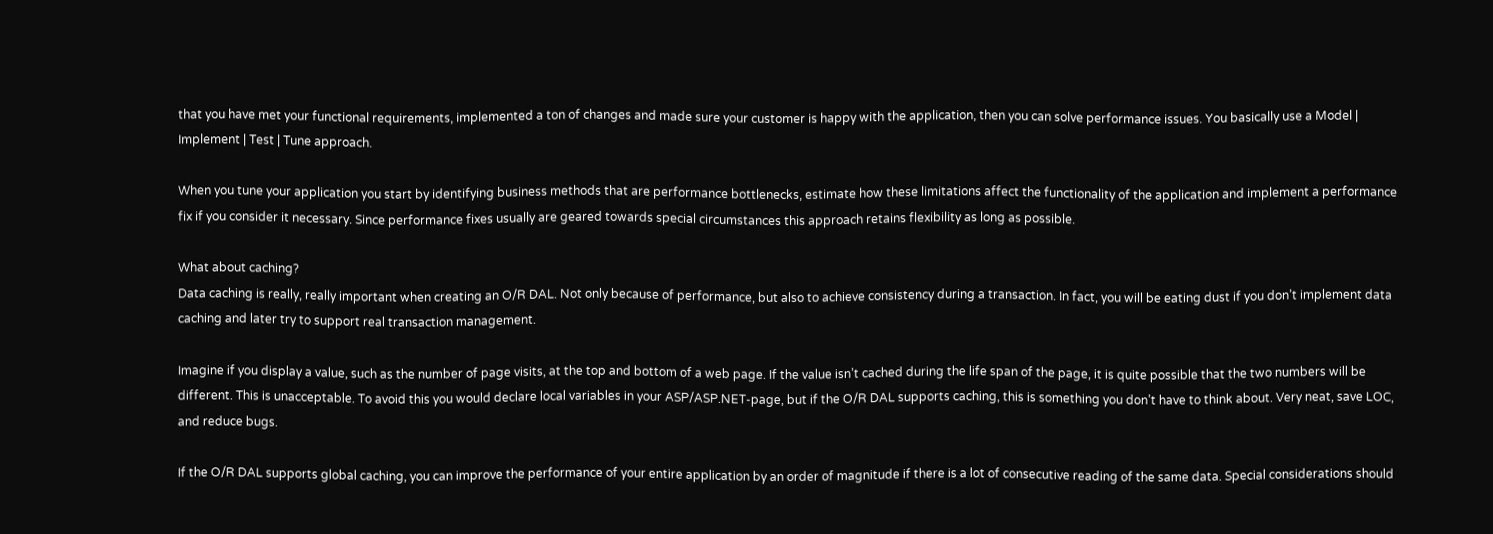that you have met your functional requirements, implemented a ton of changes and made sure your customer is happy with the application, then you can solve performance issues. You basically use a Model | Implement | Test | Tune approach.

When you tune your application you start by identifying business methods that are performance bottlenecks, estimate how these limitations affect the functionality of the application and implement a performance fix if you consider it necessary. Since performance fixes usually are geared towards special circumstances this approach retains flexibility as long as possible.

What about caching?
Data caching is really, really important when creating an O/R DAL. Not only because of performance, but also to achieve consistency during a transaction. In fact, you will be eating dust if you don’t implement data caching and later try to support real transaction management.

Imagine if you display a value, such as the number of page visits, at the top and bottom of a web page. If the value isn’t cached during the life span of the page, it is quite possible that the two numbers will be different. This is unacceptable. To avoid this you would declare local variables in your ASP/ASP.NET-page, but if the O/R DAL supports caching, this is something you don’t have to think about. Very neat, save LOC, and reduce bugs.

If the O/R DAL supports global caching, you can improve the performance of your entire application by an order of magnitude if there is a lot of consecutive reading of the same data. Special considerations should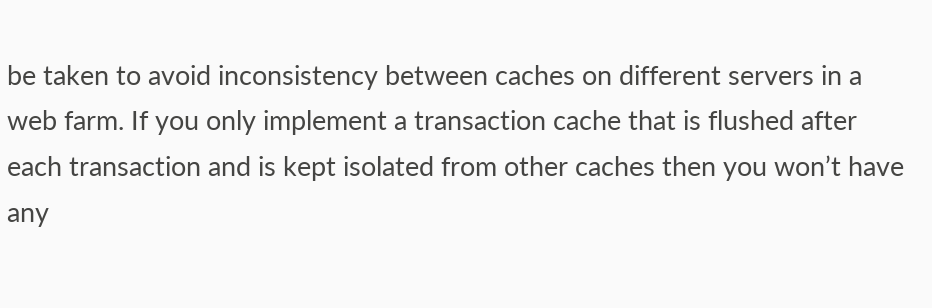be taken to avoid inconsistency between caches on different servers in a web farm. If you only implement a transaction cache that is flushed after each transaction and is kept isolated from other caches then you won’t have any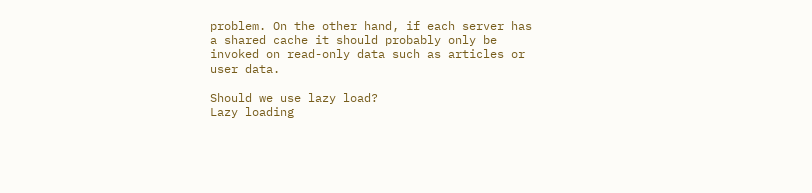problem. On the other hand, if each server has a shared cache it should probably only be invoked on read-only data such as articles or user data.

Should we use lazy load?
Lazy loading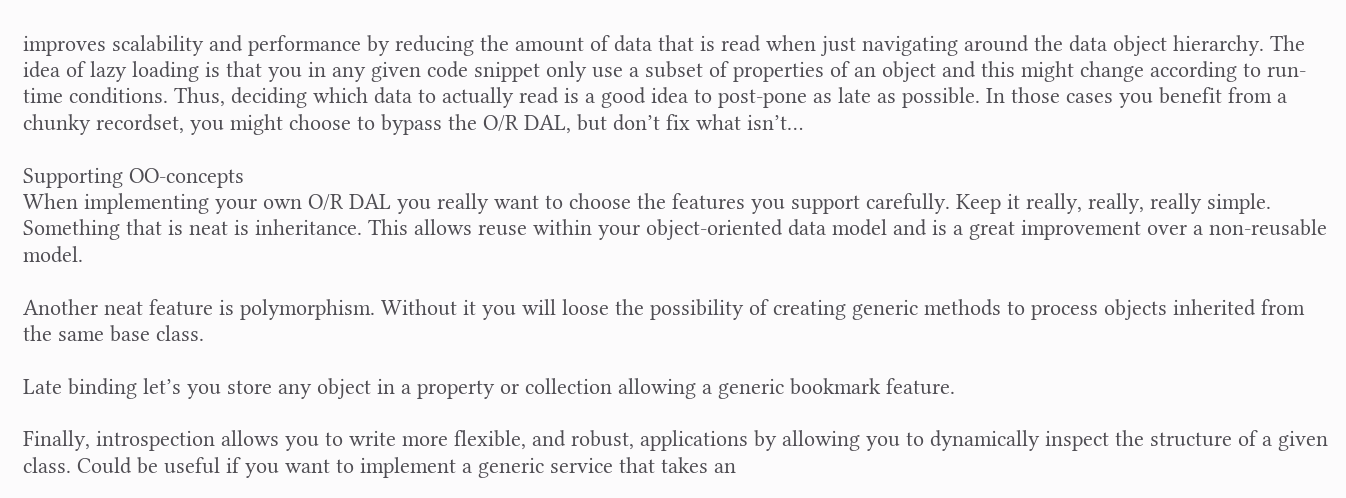improves scalability and performance by reducing the amount of data that is read when just navigating around the data object hierarchy. The idea of lazy loading is that you in any given code snippet only use a subset of properties of an object and this might change according to run-time conditions. Thus, deciding which data to actually read is a good idea to post-pone as late as possible. In those cases you benefit from a chunky recordset, you might choose to bypass the O/R DAL, but don’t fix what isn’t…

Supporting OO-concepts
When implementing your own O/R DAL you really want to choose the features you support carefully. Keep it really, really, really simple. Something that is neat is inheritance. This allows reuse within your object-oriented data model and is a great improvement over a non-reusable model.

Another neat feature is polymorphism. Without it you will loose the possibility of creating generic methods to process objects inherited from the same base class.

Late binding let’s you store any object in a property or collection allowing a generic bookmark feature.

Finally, introspection allows you to write more flexible, and robust, applications by allowing you to dynamically inspect the structure of a given class. Could be useful if you want to implement a generic service that takes an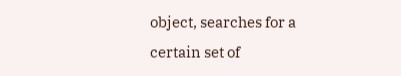object, searches for a certain set of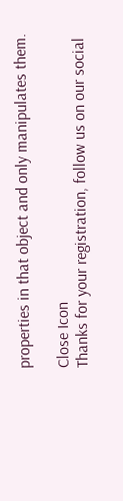properties in that object and only manipulates them.

Close Icon
Thanks for your registration, follow us on our social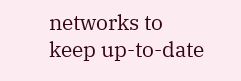networks to keep up-to-date